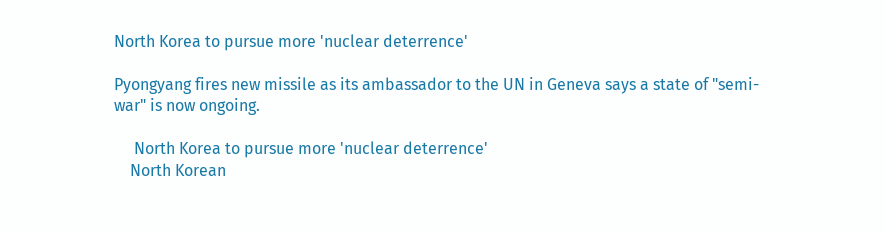North Korea to pursue more 'nuclear deterrence'

Pyongyang fires new missile as its ambassador to the UN in Geneva says a state of "semi-war" is now ongoing.

     North Korea to pursue more 'nuclear deterrence'
    North Korean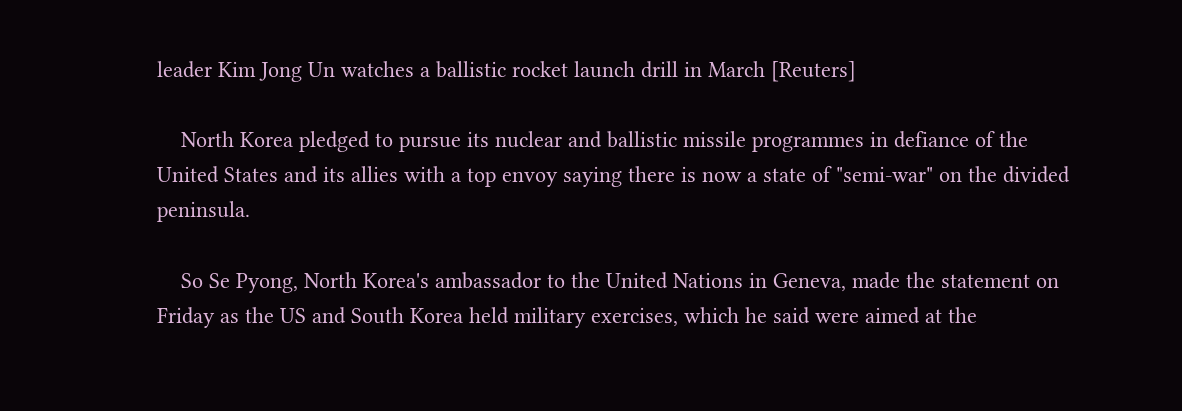leader Kim Jong Un watches a ballistic rocket launch drill in March [Reuters]

    North Korea pledged to pursue its nuclear and ballistic missile programmes in defiance of the United States and its allies with a top envoy saying there is now a state of "semi-war" on the divided peninsula.

    So Se Pyong, North Korea's ambassador to the United Nations in Geneva, made the statement on Friday as the US and South Korea held military exercises, which he said were aimed at the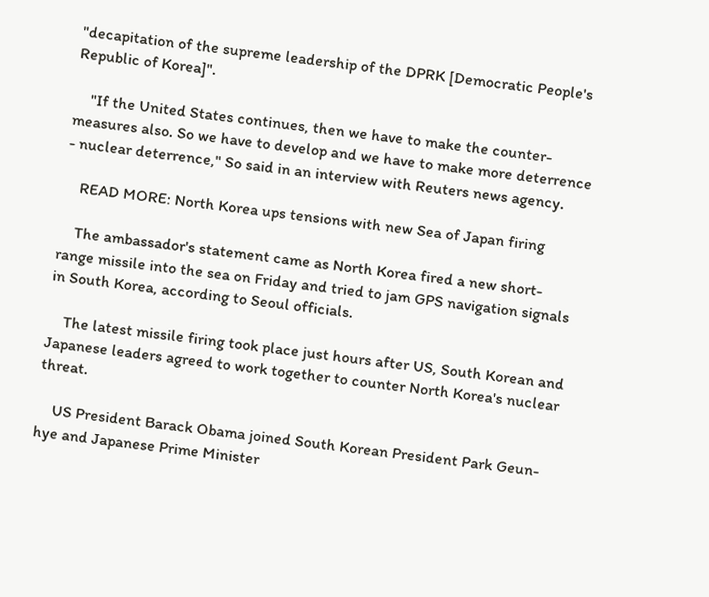"decapitation of the supreme leadership of the DPRK [Democratic People's Republic of Korea]".

    "If the United States continues, then we have to make the counter-measures also. So we have to develop and we have to make more deterrence - nuclear deterrence," So said in an interview with Reuters news agency.

    READ MORE: North Korea ups tensions with new Sea of Japan firing

    The ambassador's statement came as North Korea fired a new short-range missile into the sea on Friday and tried to jam GPS navigation signals in South Korea, according to Seoul officials.

    The latest missile firing took place just hours after US, South Korean and Japanese leaders agreed to work together to counter North Korea's nuclear threat.

    US President Barack Obama joined South Korean President Park Geun-hye and Japanese Prime Minister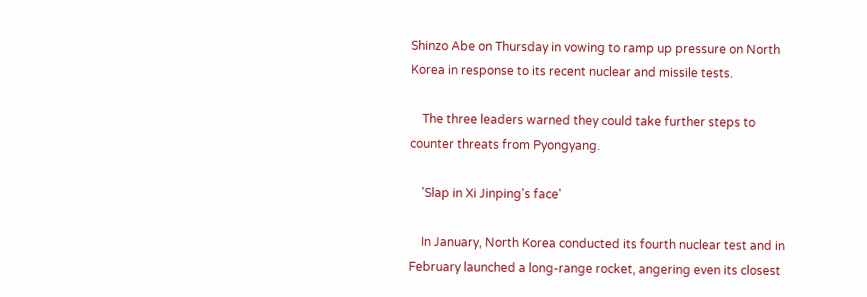Shinzo Abe on Thursday in vowing to ramp up pressure on North Korea in response to its recent nuclear and missile tests.

    The three leaders warned they could take further steps to counter threats from Pyongyang.

    'Slap in Xi Jinping's face'

    In January, North Korea conducted its fourth nuclear test and in February launched a long-range rocket, angering even its closest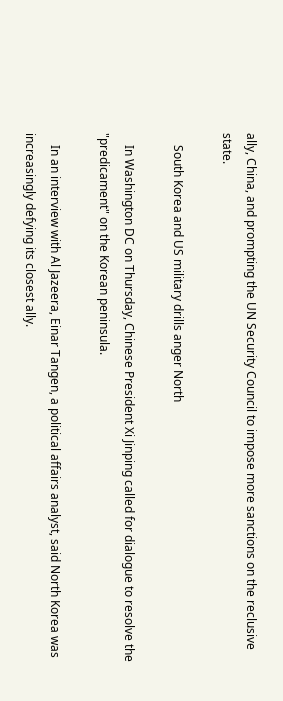ally, China, and prompting the UN Security Council to impose more sanctions on the reclusive state.

    South Korea and US military drills anger North

    In Washington DC on Thursday, Chinese President Xi Jinping called for dialogue to resolve the "predicament" on the Korean peninsula.

    In an interview with Al Jazeera, Einar Tangen, a political affairs analyst, said North Korea was increasingly defying its closest ally.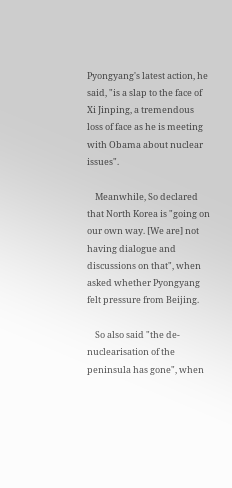Pyongyang's latest action, he said, "is a slap to the face of Xi Jinping, a tremendous loss of face as he is meeting with Obama about nuclear issues".

    Meanwhile, So declared that North Korea is "going on our own way. [We are] not having dialogue and discussions on that", when asked whether Pyongyang felt pressure from Beijing.

    So also said "the de-nuclearisation of the peninsula has gone", when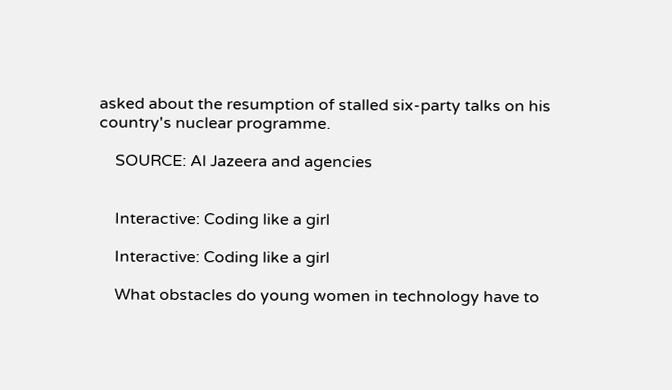asked about the resumption of stalled six-party talks on his country's nuclear programme.

    SOURCE: Al Jazeera and agencies


    Interactive: Coding like a girl

    Interactive: Coding like a girl

    What obstacles do young women in technology have to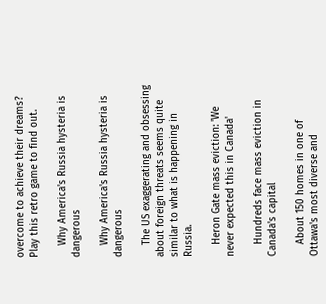overcome to achieve their dreams? Play this retro game to find out.

    Why America's Russia hysteria is dangerous

    Why America's Russia hysteria is dangerous

    The US exaggerating and obsessing about foreign threats seems quite similar to what is happening in Russia.

    Heron Gate mass eviction: 'We never expected this in Canada'

    Hundreds face mass eviction in Canada's capital

    About 150 homes in one of Ottawa's most diverse and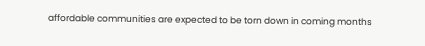affordable communities are expected to be torn down in coming months